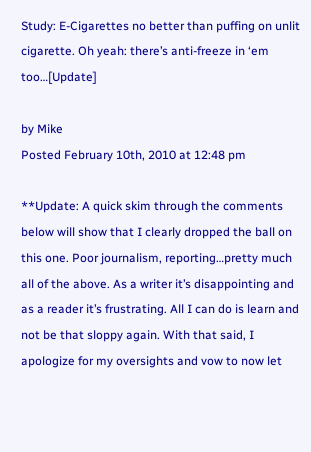Study: E-Cigarettes no better than puffing on unlit cigarette. Oh yeah: there’s anti-freeze in ‘em too…[Update]

by Mike
Posted February 10th, 2010 at 12:48 pm

**Update: A quick skim through the comments below will show that I clearly dropped the ball on this one. Poor journalism, reporting…pretty much all of the above. As a writer it’s disappointing and as a reader it’s frustrating. All I can do is learn and not be that sloppy again. With that said, I apologize for my oversights and vow to now let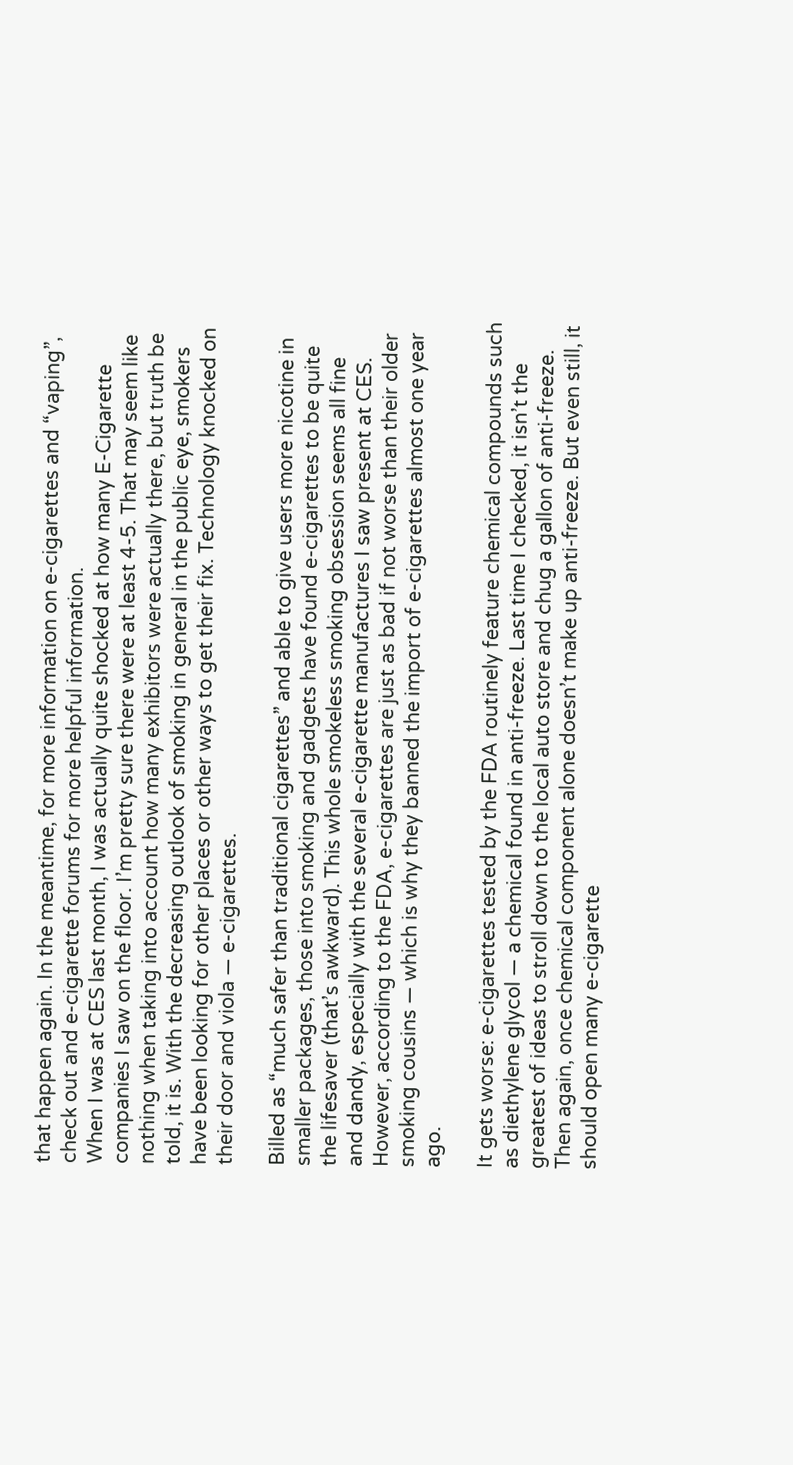that happen again. In the meantime, for more information on e-cigarettes and “vaping”, check out and e-cigarette forums for more helpful information.
When I was at CES last month, I was actually quite shocked at how many E-Cigarette companies I saw on the floor. I’m pretty sure there were at least 4-5. That may seem like nothing when taking into account how many exhibitors were actually there, but truth be told, it is. With the decreasing outlook of smoking in general in the public eye, smokers have been looking for other places or other ways to get their fix. Technology knocked on their door and viola — e-cigarettes.

Billed as “much safer than traditional cigarettes” and able to give users more nicotine in smaller packages, those into smoking and gadgets have found e-cigarettes to be quite the lifesaver (that’s awkward). This whole smokeless smoking obsession seems all fine and dandy, especially with the several e-cigarette manufactures I saw present at CES. However, according to the FDA, e-cigarettes are just as bad if not worse than their older smoking cousins — which is why they banned the import of e-cigarettes almost one year ago.

It gets worse: e-cigarettes tested by the FDA routinely feature chemical compounds such as diethylene glycol — a chemical found in anti-freeze. Last time I checked, it isn’t the greatest of ideas to stroll down to the local auto store and chug a gallon of anti-freeze. Then again, once chemical component alone doesn’t make up anti-freeze. But even still, it should open many e-cigarette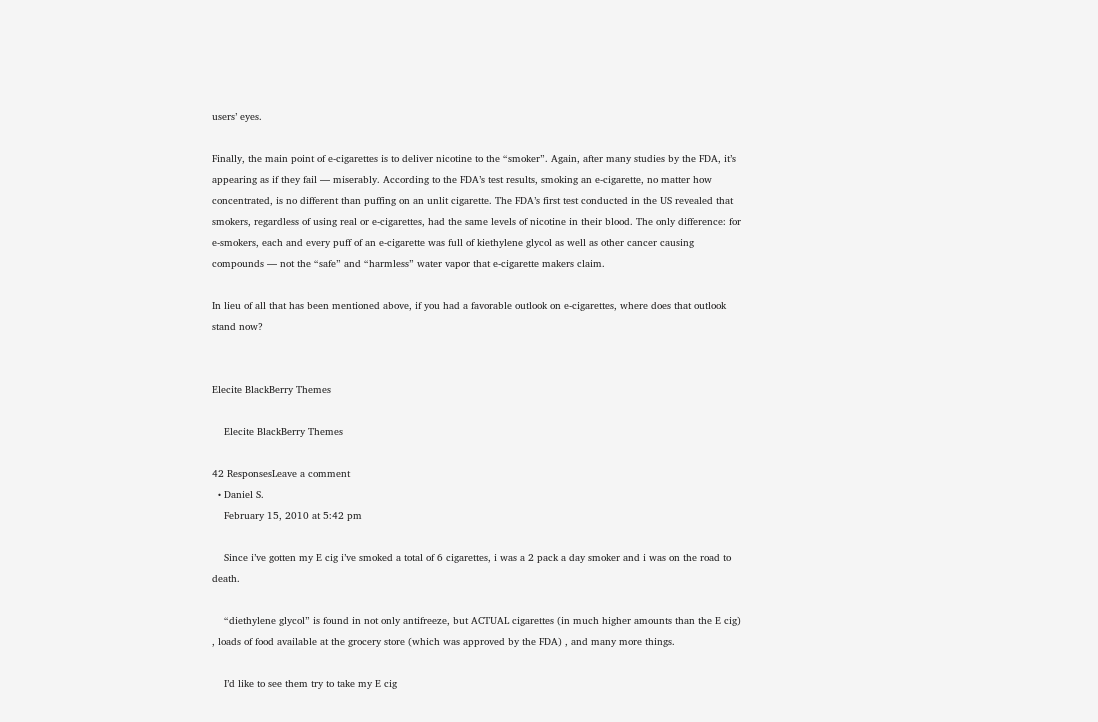users’ eyes.

Finally, the main point of e-cigarettes is to deliver nicotine to the “smoker”. Again, after many studies by the FDA, it’s appearing as if they fail — miserably. According to the FDA’s test results, smoking an e-cigarette, no matter how concentrated, is no different than puffing on an unlit cigarette. The FDA’s first test conducted in the US revealed that smokers, regardless of using real or e-cigarettes, had the same levels of nicotine in their blood. The only difference: for e-smokers, each and every puff of an e-cigarette was full of kiethylene glycol as well as other cancer causing compounds — not the “safe” and “harmless” water vapor that e-cigarette makers claim.

In lieu of all that has been mentioned above, if you had a favorable outlook on e-cigarettes, where does that outlook stand now?


Elecite BlackBerry Themes

    Elecite BlackBerry Themes

42 ResponsesLeave a comment
  • Daniel S.
    February 15, 2010 at 5:42 pm

    Since i’ve gotten my E cig i’ve smoked a total of 6 cigarettes, i was a 2 pack a day smoker and i was on the road to death.

    “diethylene glycol” is found in not only antifreeze, but ACTUAL cigarettes (in much higher amounts than the E cig) , loads of food available at the grocery store (which was approved by the FDA) , and many more things.

    I’d like to see them try to take my E cig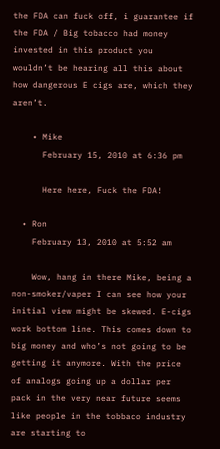the FDA can fuck off, i guarantee if the FDA / Big tobacco had money invested in this product you wouldn’t be hearing all this about how dangerous E cigs are, which they aren’t.

    • Mike
      February 15, 2010 at 6:36 pm

      Here here, Fuck the FDA!

  • Ron
    February 13, 2010 at 5:52 am

    Wow, hang in there Mike, being a non-smoker/vaper I can see how your initial view might be skewed. E-cigs work bottom line. This comes down to big money and who’s not going to be getting it anymore. With the price of analogs going up a dollar per pack in the very near future seems like people in the tobbaco industry are starting to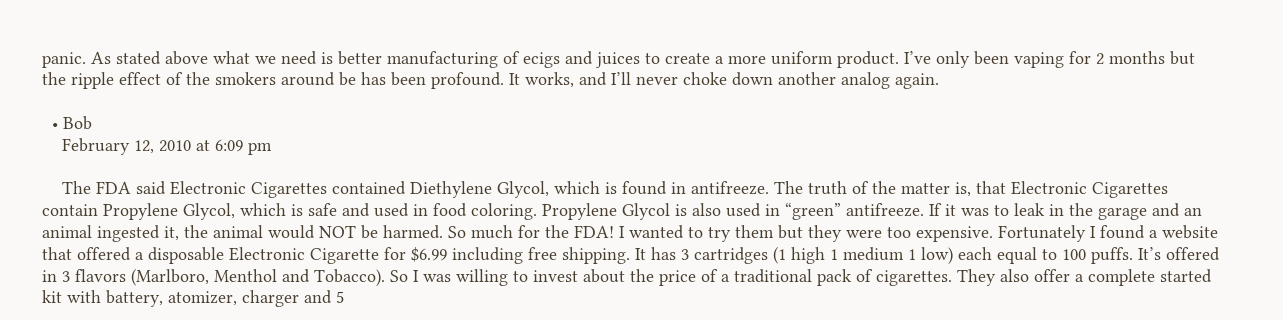panic. As stated above what we need is better manufacturing of ecigs and juices to create a more uniform product. I’ve only been vaping for 2 months but the ripple effect of the smokers around be has been profound. It works, and I’ll never choke down another analog again.

  • Bob
    February 12, 2010 at 6:09 pm

    The FDA said Electronic Cigarettes contained Diethylene Glycol, which is found in antifreeze. The truth of the matter is, that Electronic Cigarettes contain Propylene Glycol, which is safe and used in food coloring. Propylene Glycol is also used in “green” antifreeze. If it was to leak in the garage and an animal ingested it, the animal would NOT be harmed. So much for the FDA! I wanted to try them but they were too expensive. Fortunately I found a website that offered a disposable Electronic Cigarette for $6.99 including free shipping. It has 3 cartridges (1 high 1 medium 1 low) each equal to 100 puffs. It’s offered in 3 flavors (Marlboro, Menthol and Tobacco). So I was willing to invest about the price of a traditional pack of cigarettes. They also offer a complete started kit with battery, atomizer, charger and 5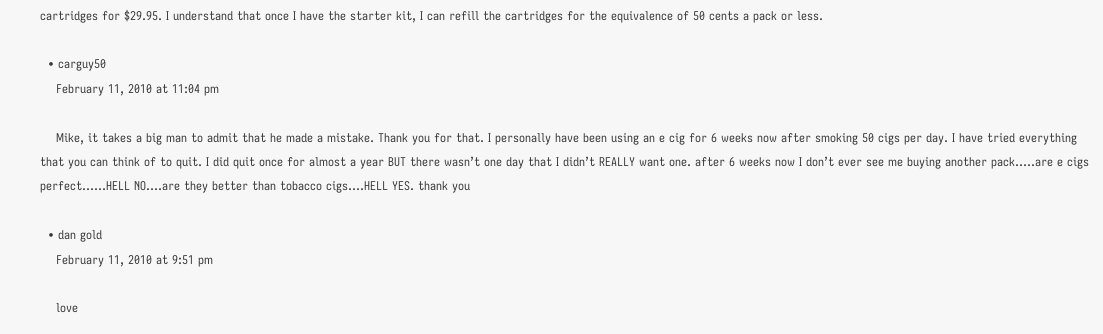cartridges for $29.95. I understand that once I have the starter kit, I can refill the cartridges for the equivalence of 50 cents a pack or less.

  • carguy50
    February 11, 2010 at 11:04 pm

    Mike, it takes a big man to admit that he made a mistake. Thank you for that. I personally have been using an e cig for 6 weeks now after smoking 50 cigs per day. I have tried everything that you can think of to quit. I did quit once for almost a year BUT there wasn’t one day that I didn’t REALLY want one. after 6 weeks now I don’t ever see me buying another pack…..are e cigs perfect……HELL NO….are they better than tobacco cigs….HELL YES. thank you

  • dan gold
    February 11, 2010 at 9:51 pm

    love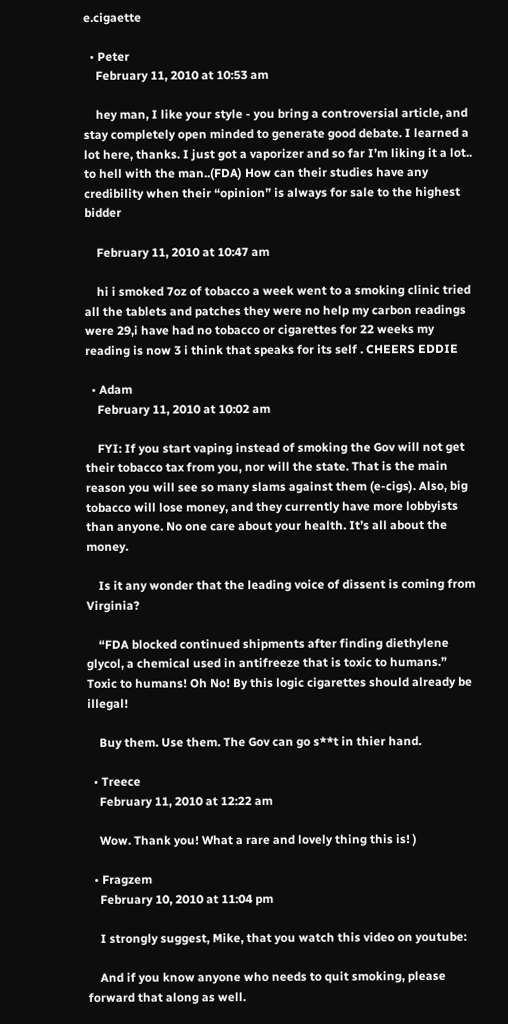e.cigaette

  • Peter
    February 11, 2010 at 10:53 am

    hey man, I like your style - you bring a controversial article, and stay completely open minded to generate good debate. I learned a lot here, thanks. I just got a vaporizer and so far I’m liking it a lot.. to hell with the man..(FDA) How can their studies have any credibility when their “opinion” is always for sale to the highest bidder

    February 11, 2010 at 10:47 am

    hi i smoked 7oz of tobacco a week went to a smoking clinic tried all the tablets and patches they were no help my carbon readings were 29,i have had no tobacco or cigarettes for 22 weeks my reading is now 3 i think that speaks for its self . CHEERS EDDIE

  • Adam
    February 11, 2010 at 10:02 am

    FYI: If you start vaping instead of smoking the Gov will not get their tobacco tax from you, nor will the state. That is the main reason you will see so many slams against them (e-cigs). Also, big tobacco will lose money, and they currently have more lobbyists than anyone. No one care about your health. It’s all about the money.

    Is it any wonder that the leading voice of dissent is coming from Virginia?

    “FDA blocked continued shipments after finding diethylene glycol, a chemical used in antifreeze that is toxic to humans.” Toxic to humans! Oh No! By this logic cigarettes should already be illegal!

    Buy them. Use them. The Gov can go s**t in thier hand.

  • Treece
    February 11, 2010 at 12:22 am

    Wow. Thank you! What a rare and lovely thing this is! )

  • Fragzem
    February 10, 2010 at 11:04 pm

    I strongly suggest, Mike, that you watch this video on youtube:

    And if you know anyone who needs to quit smoking, please forward that along as well.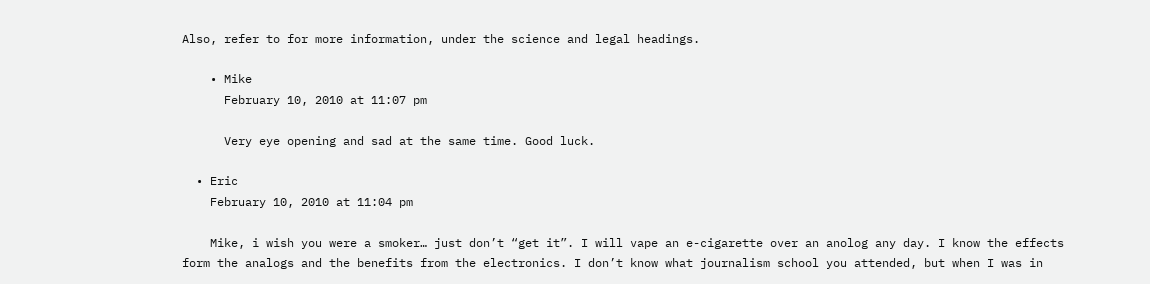Also, refer to for more information, under the science and legal headings.

    • Mike
      February 10, 2010 at 11:07 pm

      Very eye opening and sad at the same time. Good luck.

  • Eric
    February 10, 2010 at 11:04 pm

    Mike, i wish you were a smoker… just don’t “get it”. I will vape an e-cigarette over an anolog any day. I know the effects form the analogs and the benefits from the electronics. I don’t know what journalism school you attended, but when I was in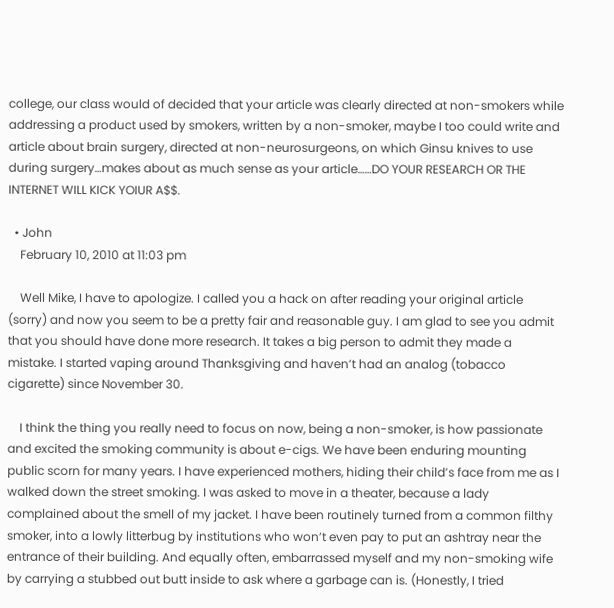college, our class would of decided that your article was clearly directed at non-smokers while addressing a product used by smokers, written by a non-smoker, maybe I too could write and article about brain surgery, directed at non-neurosurgeons, on which Ginsu knives to use during surgery…makes about as much sense as your article……DO YOUR RESEARCH OR THE INTERNET WILL KICK YOIUR A$$.

  • John
    February 10, 2010 at 11:03 pm

    Well Mike, I have to apologize. I called you a hack on after reading your original article (sorry) and now you seem to be a pretty fair and reasonable guy. I am glad to see you admit that you should have done more research. It takes a big person to admit they made a mistake. I started vaping around Thanksgiving and haven’t had an analog (tobacco cigarette) since November 30.

    I think the thing you really need to focus on now, being a non-smoker, is how passionate and excited the smoking community is about e-cigs. We have been enduring mounting public scorn for many years. I have experienced mothers, hiding their child’s face from me as I walked down the street smoking. I was asked to move in a theater, because a lady complained about the smell of my jacket. I have been routinely turned from a common filthy smoker, into a lowly litterbug by institutions who won’t even pay to put an ashtray near the entrance of their building. And equally often, embarrassed myself and my non-smoking wife by carrying a stubbed out butt inside to ask where a garbage can is. (Honestly, I tried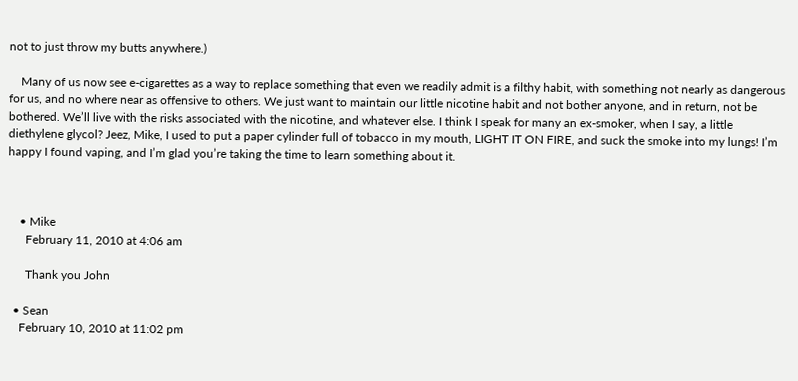not to just throw my butts anywhere.)

    Many of us now see e-cigarettes as a way to replace something that even we readily admit is a filthy habit, with something not nearly as dangerous for us, and no where near as offensive to others. We just want to maintain our little nicotine habit and not bother anyone, and in return, not be bothered. We’ll live with the risks associated with the nicotine, and whatever else. I think I speak for many an ex-smoker, when I say, a little diethylene glycol? Jeez, Mike, I used to put a paper cylinder full of tobacco in my mouth, LIGHT IT ON FIRE, and suck the smoke into my lungs! I’m happy I found vaping, and I’m glad you’re taking the time to learn something about it.



    • Mike
      February 11, 2010 at 4:06 am

      Thank you John

  • Sean
    February 10, 2010 at 11:02 pm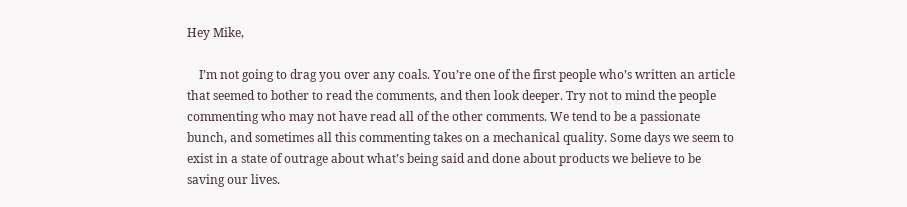Hey Mike,

    I’m not going to drag you over any coals. You’re one of the first people who’s written an article that seemed to bother to read the comments, and then look deeper. Try not to mind the people commenting who may not have read all of the other comments. We tend to be a passionate bunch, and sometimes all this commenting takes on a mechanical quality. Some days we seem to exist in a state of outrage about what’s being said and done about products we believe to be saving our lives.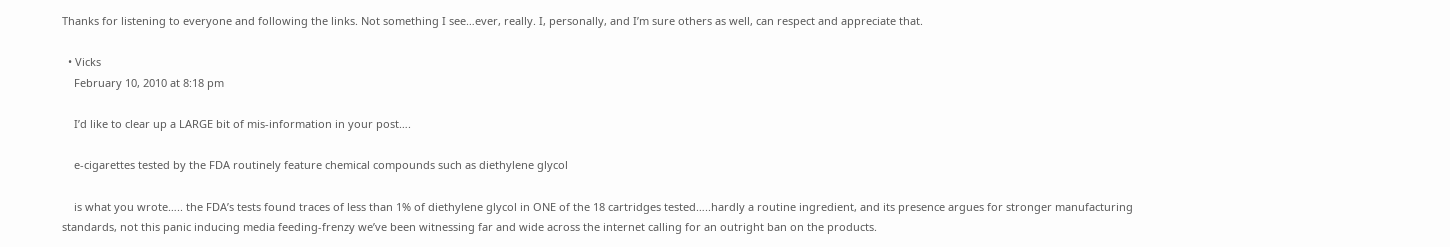Thanks for listening to everyone and following the links. Not something I see…ever, really. I, personally, and I’m sure others as well, can respect and appreciate that.

  • Vicks
    February 10, 2010 at 8:18 pm

    I’d like to clear up a LARGE bit of mis-information in your post….

    e-cigarettes tested by the FDA routinely feature chemical compounds such as diethylene glycol

    is what you wrote….. the FDA’s tests found traces of less than 1% of diethylene glycol in ONE of the 18 cartridges tested…..hardly a routine ingredient, and its presence argues for stronger manufacturing standards, not this panic inducing media feeding-frenzy we’ve been witnessing far and wide across the internet calling for an outright ban on the products.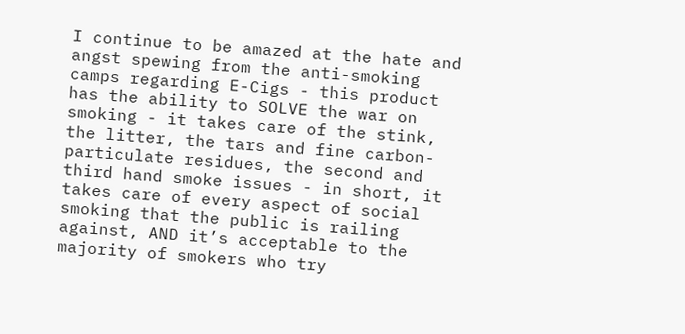I continue to be amazed at the hate and angst spewing from the anti-smoking camps regarding E-Cigs - this product has the ability to SOLVE the war on smoking - it takes care of the stink, the litter, the tars and fine carbon-particulate residues, the second and third hand smoke issues - in short, it takes care of every aspect of social smoking that the public is railing against, AND it’s acceptable to the majority of smokers who try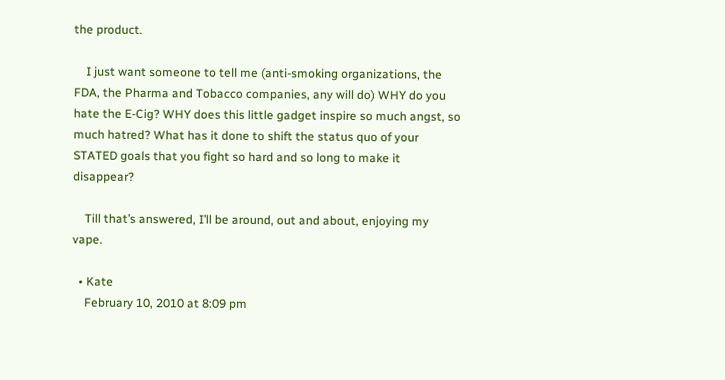the product.

    I just want someone to tell me (anti-smoking organizations, the FDA, the Pharma and Tobacco companies, any will do) WHY do you hate the E-Cig? WHY does this little gadget inspire so much angst, so much hatred? What has it done to shift the status quo of your STATED goals that you fight so hard and so long to make it disappear?

    Till that’s answered, I’ll be around, out and about, enjoying my vape.

  • Kate
    February 10, 2010 at 8:09 pm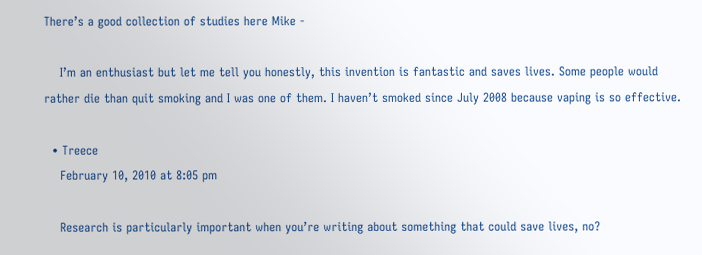There’s a good collection of studies here Mike -

    I’m an enthusiast but let me tell you honestly, this invention is fantastic and saves lives. Some people would rather die than quit smoking and I was one of them. I haven’t smoked since July 2008 because vaping is so effective.

  • Treece
    February 10, 2010 at 8:05 pm

    Research is particularly important when you’re writing about something that could save lives, no?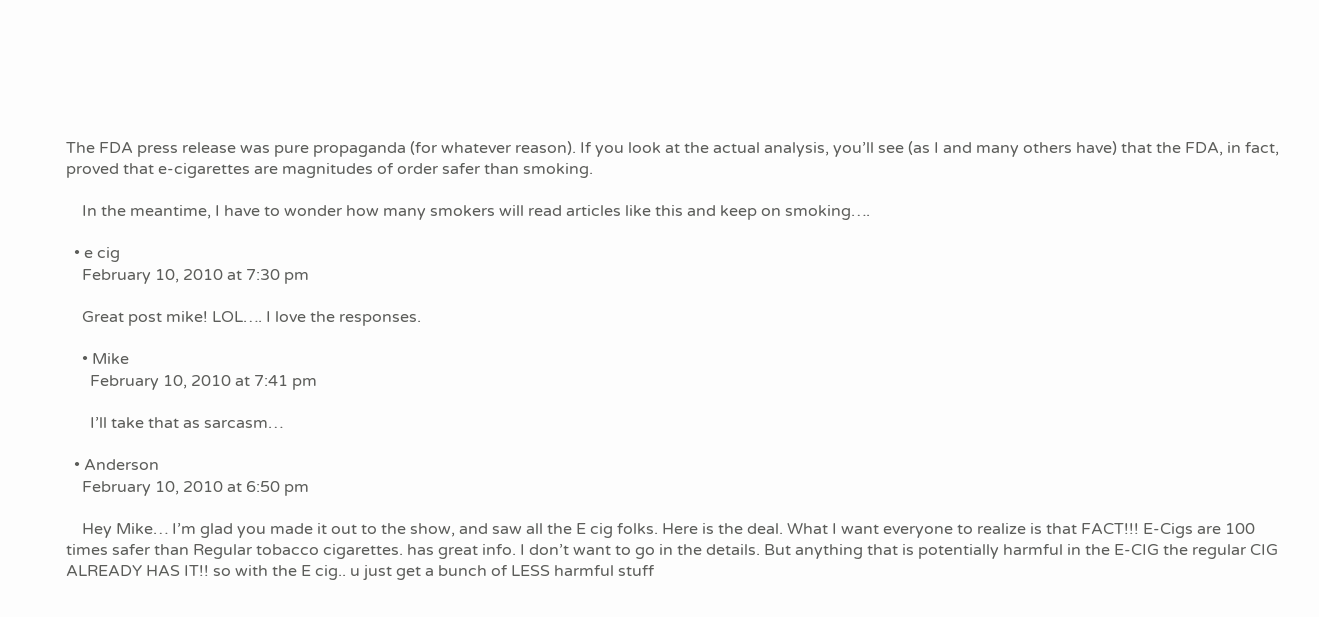The FDA press release was pure propaganda (for whatever reason). If you look at the actual analysis, you’ll see (as I and many others have) that the FDA, in fact, proved that e-cigarettes are magnitudes of order safer than smoking.

    In the meantime, I have to wonder how many smokers will read articles like this and keep on smoking….

  • e cig
    February 10, 2010 at 7:30 pm

    Great post mike! LOL…. I love the responses.

    • Mike
      February 10, 2010 at 7:41 pm

      I’ll take that as sarcasm…

  • Anderson
    February 10, 2010 at 6:50 pm

    Hey Mike… I’m glad you made it out to the show, and saw all the E cig folks. Here is the deal. What I want everyone to realize is that FACT!!! E-Cigs are 100 times safer than Regular tobacco cigarettes. has great info. I don’t want to go in the details. But anything that is potentially harmful in the E-CIG the regular CIG ALREADY HAS IT!! so with the E cig.. u just get a bunch of LESS harmful stuff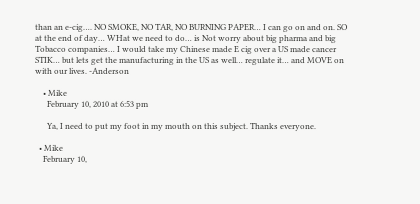than an e-cig…. NO SMOKE, NO TAR, NO BURNING PAPER… I can go on and on. SO at the end of day… WHat we need to do… is Not worry about big pharma and big Tobacco companies… I would take my Chinese made E cig over a US made cancer STIK… but lets get the manufacturing in the US as well… regulate it… and MOVE on with our lives. -Anderson

    • Mike
      February 10, 2010 at 6:53 pm

      Ya, I need to put my foot in my mouth on this subject. Thanks everyone.

  • Mike
    February 10,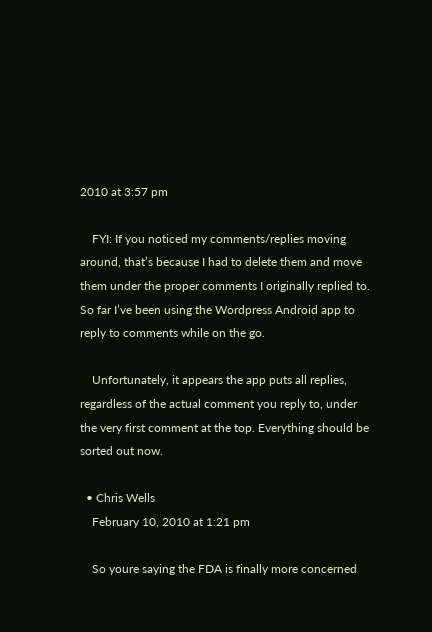2010 at 3:57 pm

    FYI: If you noticed my comments/replies moving around, that’s because I had to delete them and move them under the proper comments I originally replied to. So far I’ve been using the Wordpress Android app to reply to comments while on the go.

    Unfortunately, it appears the app puts all replies, regardless of the actual comment you reply to, under the very first comment at the top. Everything should be sorted out now.

  • Chris Wells
    February 10, 2010 at 1:21 pm

    So youre saying the FDA is finally more concerned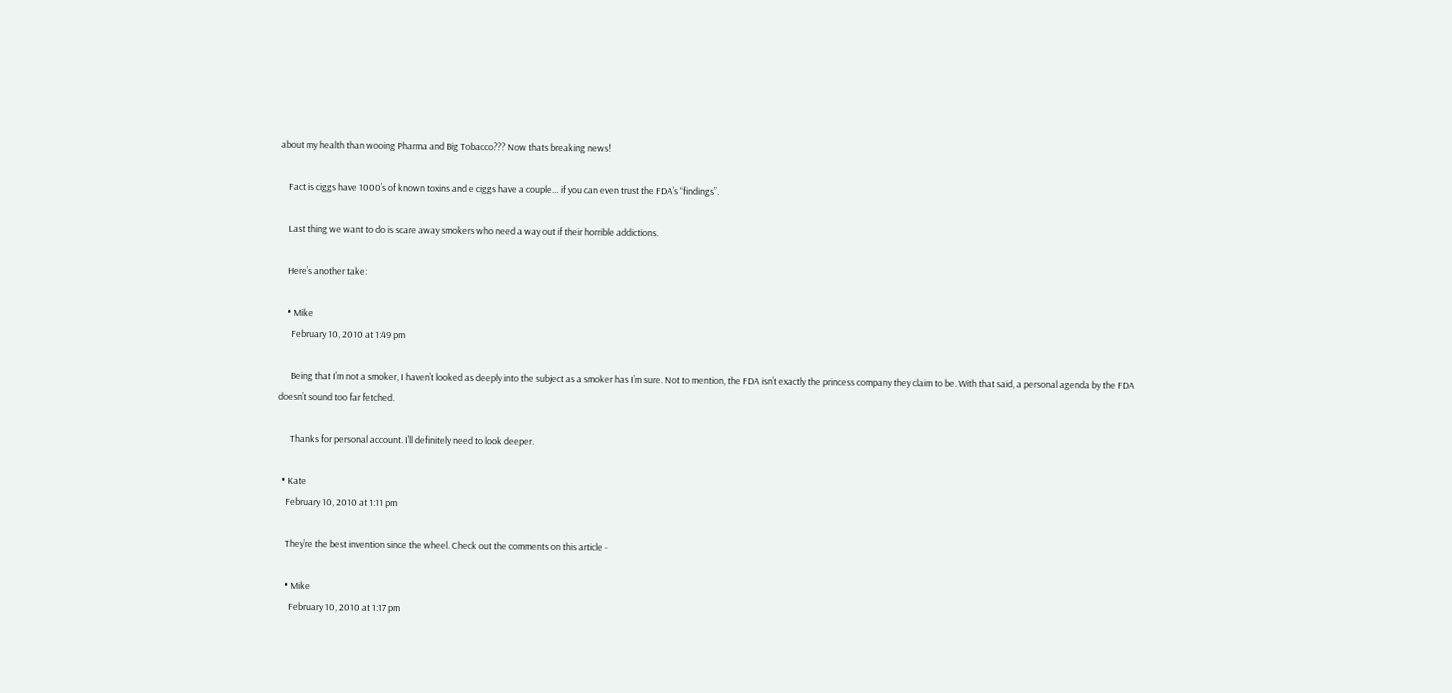about my health than wooing Pharma and Big Tobacco??? Now thats breaking news!

    Fact is ciggs have 1000’s of known toxins and e ciggs have a couple… if you can even trust the FDA’s “findings”.

    Last thing we want to do is scare away smokers who need a way out if their horrible addictions.

    Here’s another take:

    • Mike
      February 10, 2010 at 1:49 pm

      Being that I’m not a smoker, I haven’t looked as deeply into the subject as a smoker has I’m sure. Not to mention, the FDA isn’t exactly the princess company they claim to be. With that said, a personal agenda by the FDA doesn’t sound too far fetched.

      Thanks for personal account. I’ll definitely need to look deeper.

  • Kate
    February 10, 2010 at 1:11 pm

    They’re the best invention since the wheel. Check out the comments on this article -

    • Mike
      February 10, 2010 at 1:17 pm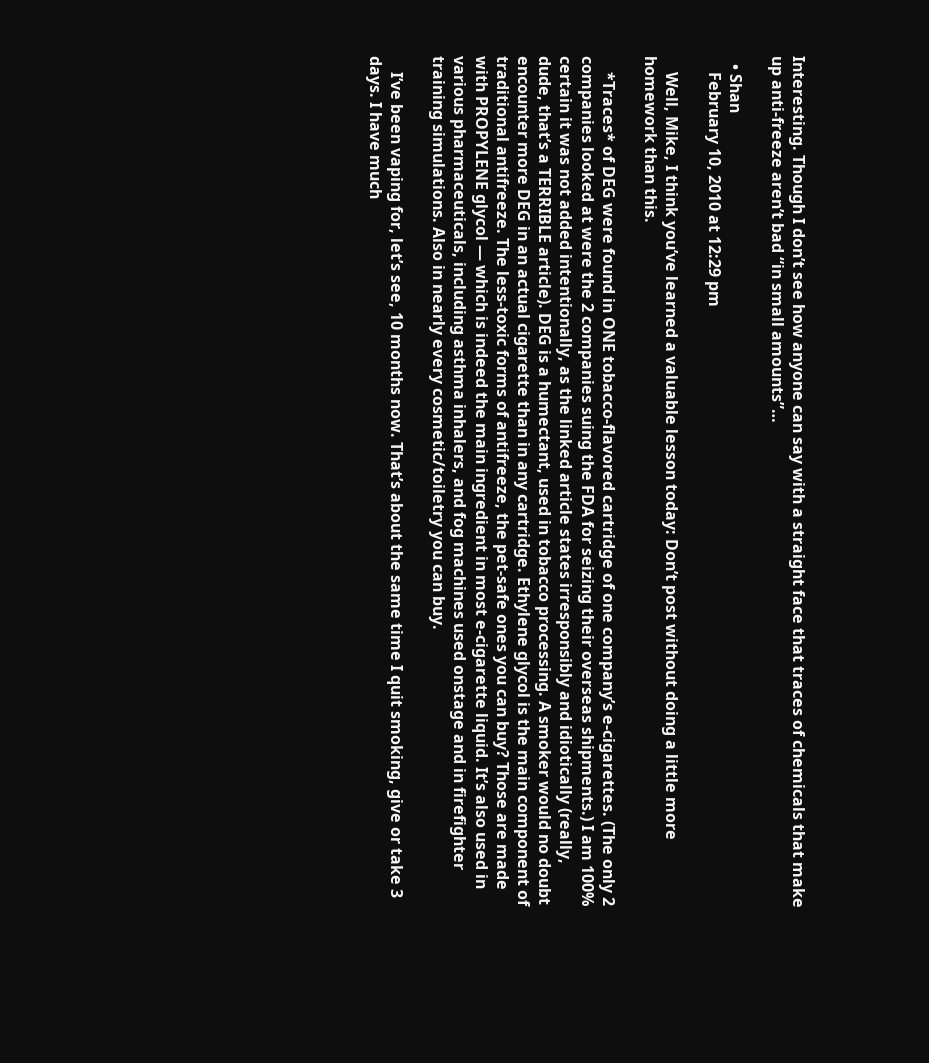Interesting. Though I don’t see how anyone can say with a straight face that traces of chemicals that make up anti-freeze aren’t bad “in small amounts”…

  • Shan
    February 10, 2010 at 12:29 pm

    Well, Mike, I think you’ve learned a valuable lesson today: Don’t post without doing a little more homework than this.

    *Traces* of DEG were found in ONE tobacco-flavored cartridge of one company’s e-cigarettes. (The only 2 companies looked at were the 2 companies suing the FDA for seizing their overseas shipments.) I am 100% certain it was not added intentionally, as the linked article states irresponsibly and idiotically (really, dude, that’s a TERRIBLE article). DEG is a humectant, used in tobacco processing. A smoker would no doubt encounter more DEG in an actual cigarette than in any cartridge. Ethylene glycol is the main component of traditional antifreeze. The less-toxic forms of antifreeze, the pet-safe ones you can buy? Those are made with PROPYLENE glycol — which is indeed the main ingredient in most e-cigarette liquid. It’s also used in various pharmaceuticals, including asthma inhalers, and fog machines used onstage and in firefighter training simulations. Also in nearly every cosmetic/toiletry you can buy.

    I’ve been vaping for, let’s see, 10 months now. That’s about the same time I quit smoking, give or take 3 days. I have much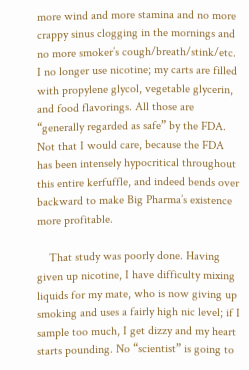more wind and more stamina and no more crappy sinus clogging in the mornings and no more smoker’s cough/breath/stink/etc. I no longer use nicotine; my carts are filled with propylene glycol, vegetable glycerin, and food flavorings. All those are “generally regarded as safe” by the FDA. Not that I would care, because the FDA has been intensely hypocritical throughout this entire kerfuffle, and indeed bends over backward to make Big Pharma’s existence more profitable.

    That study was poorly done. Having given up nicotine, I have difficulty mixing liquids for my mate, who is now giving up smoking and uses a fairly high nic level; if I sample too much, I get dizzy and my heart starts pounding. No “scientist” is going to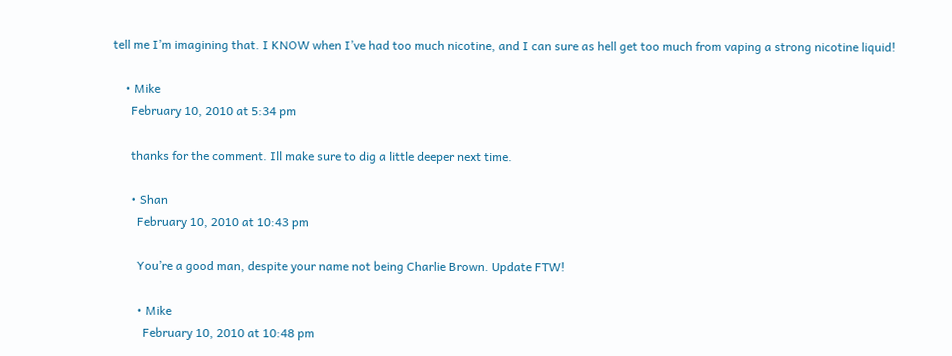tell me I’m imagining that. I KNOW when I’ve had too much nicotine, and I can sure as hell get too much from vaping a strong nicotine liquid!

    • Mike
      February 10, 2010 at 5:34 pm

      thanks for the comment. Ill make sure to dig a little deeper next time.

      • Shan
        February 10, 2010 at 10:43 pm

        You’re a good man, despite your name not being Charlie Brown. Update FTW!

        • Mike
          February 10, 2010 at 10:48 pm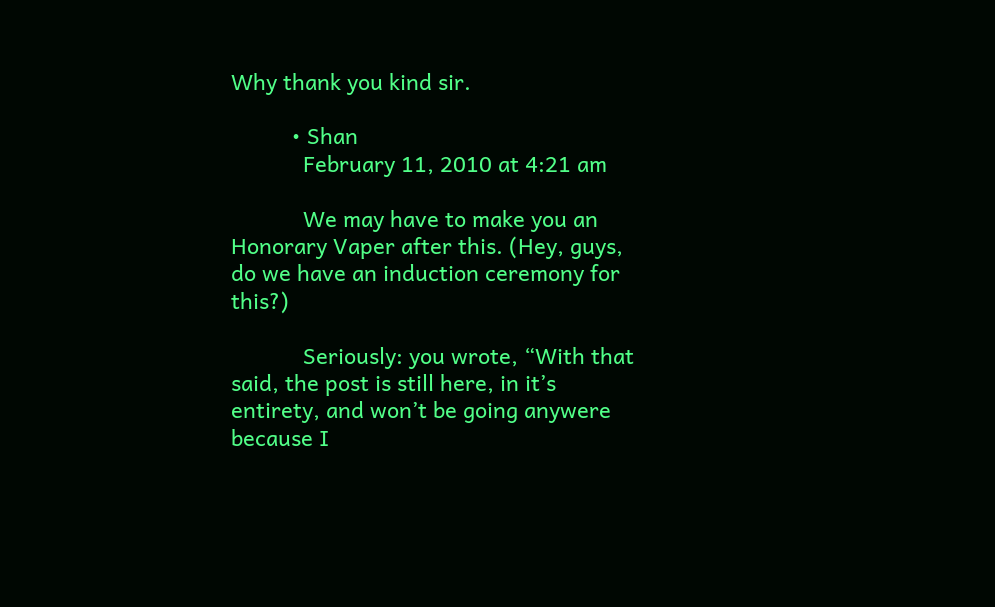Why thank you kind sir.

          • Shan
            February 11, 2010 at 4:21 am

            We may have to make you an Honorary Vaper after this. (Hey, guys, do we have an induction ceremony for this?)

            Seriously: you wrote, “With that said, the post is still here, in it’s entirety, and won’t be going anywere because I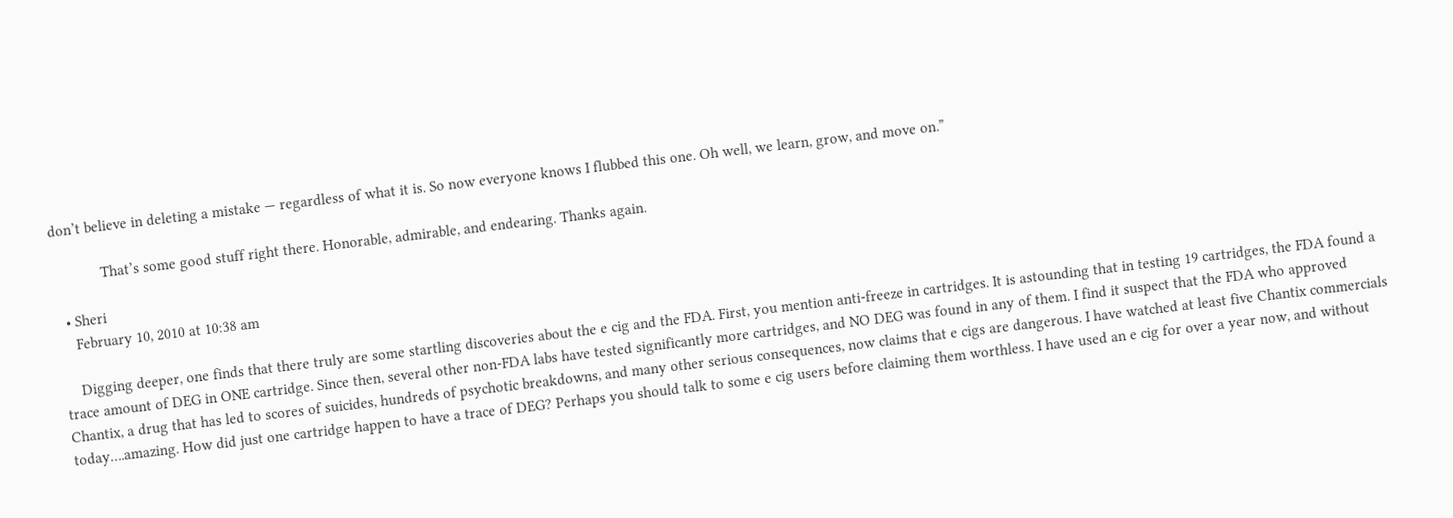don’t believe in deleting a mistake — regardless of what it is. So now everyone knows I flubbed this one. Oh well, we learn, grow, and move on.”

            That’s some good stuff right there. Honorable, admirable, and endearing. Thanks again.

  • Sheri
    February 10, 2010 at 10:38 am

    Digging deeper, one finds that there truly are some startling discoveries about the e cig and the FDA. First, you mention anti-freeze in cartridges. It is astounding that in testing 19 cartridges, the FDA found a trace amount of DEG in ONE cartridge. Since then, several other non-FDA labs have tested significantly more cartridges, and NO DEG was found in any of them. I find it suspect that the FDA who approved Chantix, a drug that has led to scores of suicides, hundreds of psychotic breakdowns, and many other serious consequences, now claims that e cigs are dangerous. I have watched at least five Chantix commercials today….amazing. How did just one cartridge happen to have a trace of DEG? Perhaps you should talk to some e cig users before claiming them worthless. I have used an e cig for over a year now, and without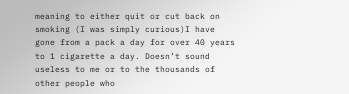meaning to either quit or cut back on smoking (I was simply curious)I have gone from a pack a day for over 40 years to 1 cigarette a day. Doesn’t sound useless to me or to the thousands of other people who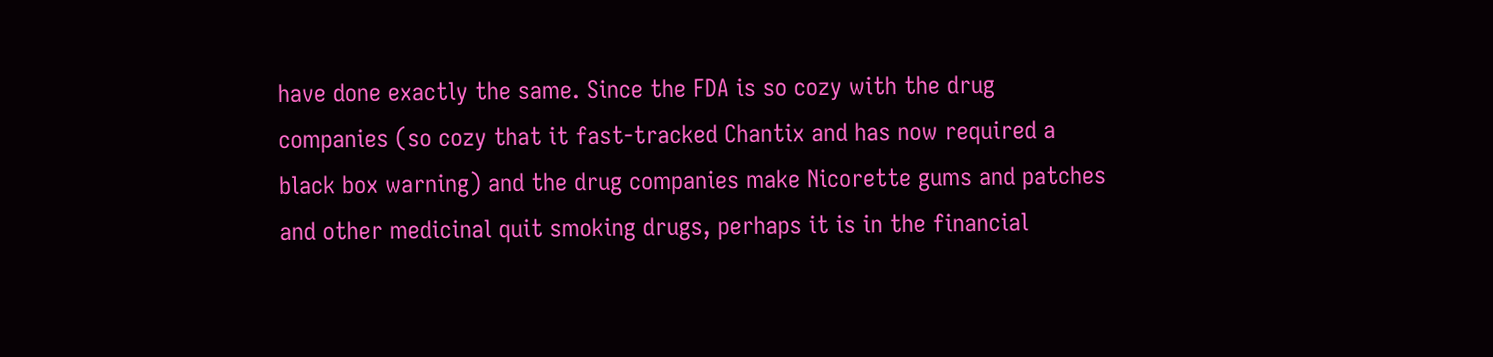have done exactly the same. Since the FDA is so cozy with the drug companies (so cozy that it fast-tracked Chantix and has now required a black box warning) and the drug companies make Nicorette gums and patches and other medicinal quit smoking drugs, perhaps it is in the financial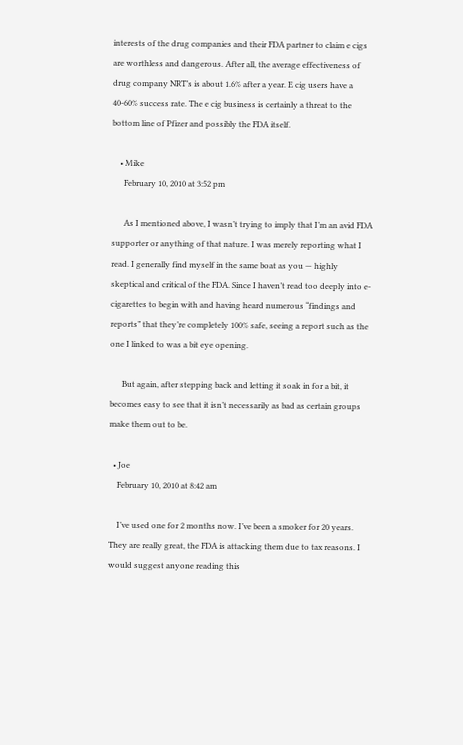interests of the drug companies and their FDA partner to claim e cigs are worthless and dangerous. After all, the average effectiveness of drug company NRT’s is about 1.6% after a year. E cig users have a 40-60% success rate. The e cig business is certainly a threat to the bottom line of Pfizer and possibly the FDA itself.

    • Mike
      February 10, 2010 at 3:52 pm

      As I mentioned above, I wasn’t trying to imply that I’m an avid FDA supporter or anything of that nature. I was merely reporting what I read. I generally find myself in the same boat as you — highly skeptical and critical of the FDA. Since I haven’t read too deeply into e-cigarettes to begin with and having heard numerous “findings and reports” that they’re completely 100% safe, seeing a report such as the one I linked to was a bit eye opening.

      But again, after stepping back and letting it soak in for a bit, it becomes easy to see that it isn’t necessarily as bad as certain groups make them out to be.

  • Joe
    February 10, 2010 at 8:42 am

    I’ve used one for 2 months now. I’ve been a smoker for 20 years. They are really great, the FDA is attacking them due to tax reasons. I would suggest anyone reading this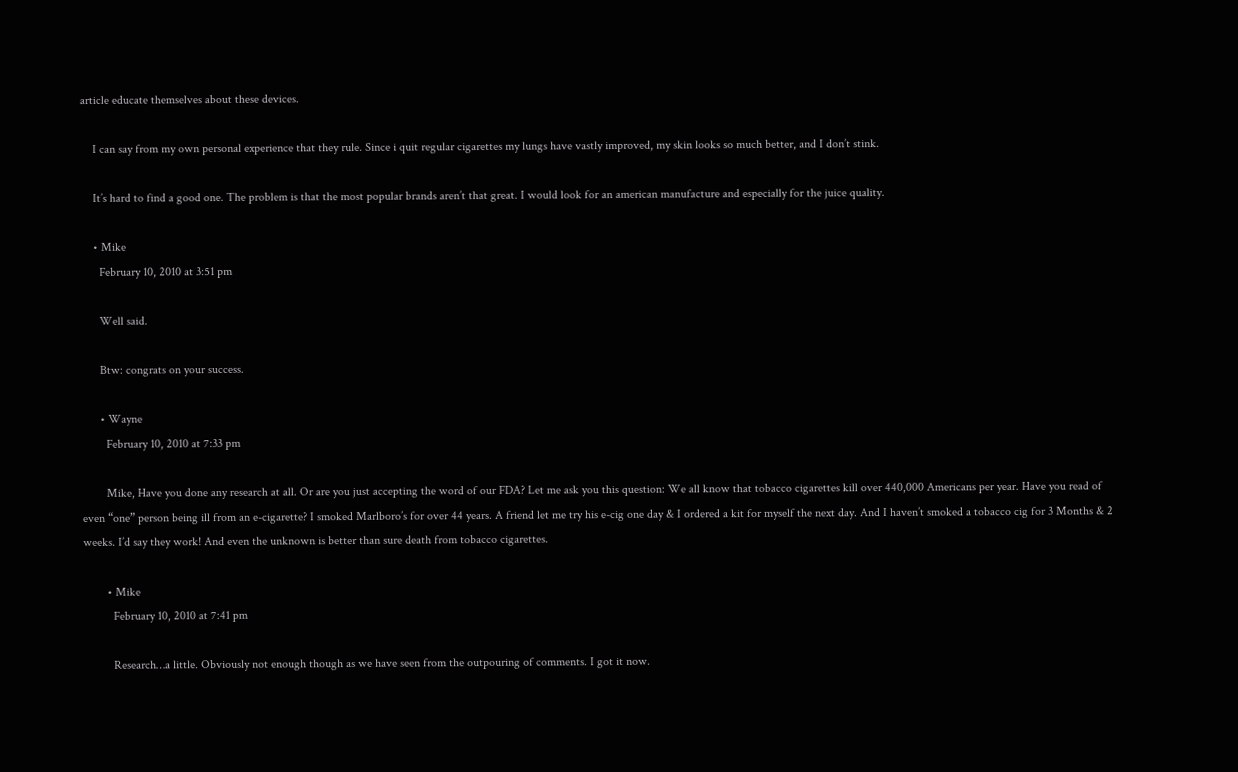article educate themselves about these devices.

    I can say from my own personal experience that they rule. Since i quit regular cigarettes my lungs have vastly improved, my skin looks so much better, and I don’t stink.

    It’s hard to find a good one. The problem is that the most popular brands aren’t that great. I would look for an american manufacture and especially for the juice quality.

    • Mike
      February 10, 2010 at 3:51 pm

      Well said.

      Btw: congrats on your success.

      • Wayne
        February 10, 2010 at 7:33 pm

        Mike, Have you done any research at all. Or are you just accepting the word of our FDA? Let me ask you this question: We all know that tobacco cigarettes kill over 440,000 Americans per year. Have you read of even “one” person being ill from an e-cigarette? I smoked Marlboro’s for over 44 years. A friend let me try his e-cig one day & I ordered a kit for myself the next day. And I haven’t smoked a tobacco cig for 3 Months & 2 weeks. I’d say they work! And even the unknown is better than sure death from tobacco cigarettes.

        • Mike
          February 10, 2010 at 7:41 pm

          Research…a little. Obviously not enough though as we have seen from the outpouring of comments. I got it now.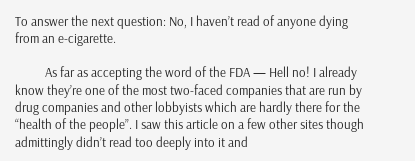To answer the next question: No, I haven’t read of anyone dying from an e-cigarette.

          As far as accepting the word of the FDA — Hell no! I already know they’re one of the most two-faced companies that are run by drug companies and other lobbyists which are hardly there for the “health of the people”. I saw this article on a few other sites though admittingly didn’t read too deeply into it and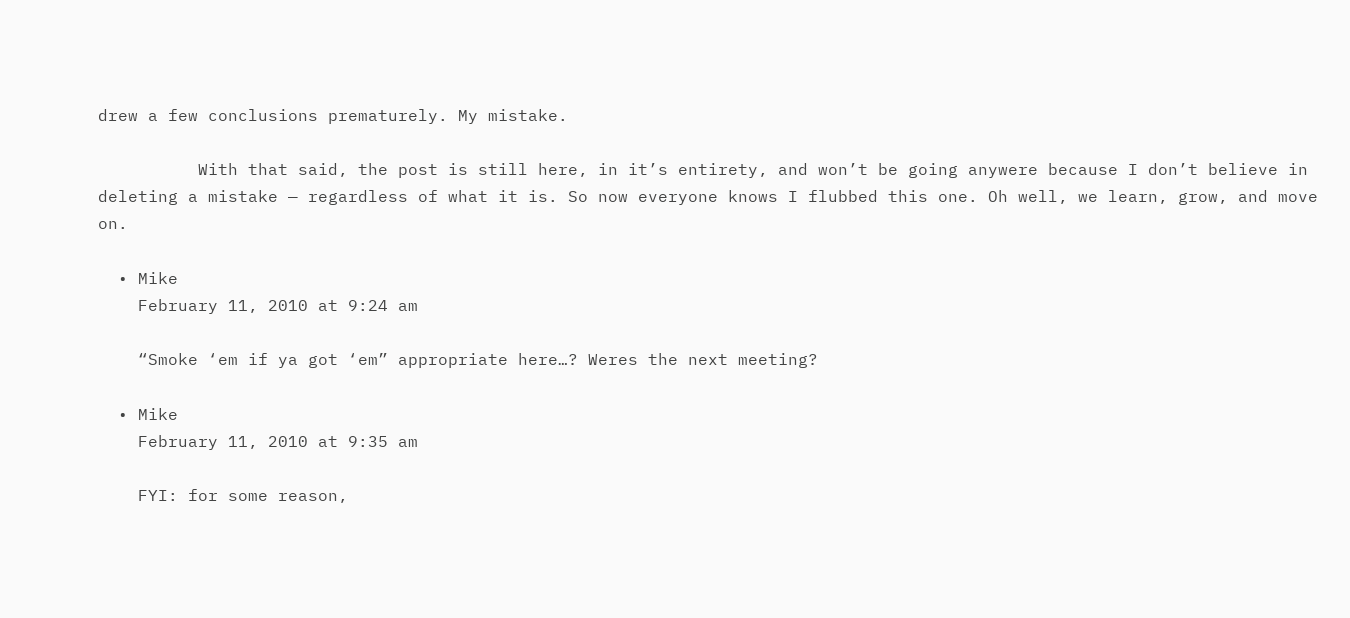drew a few conclusions prematurely. My mistake.

          With that said, the post is still here, in it’s entirety, and won’t be going anywere because I don’t believe in deleting a mistake — regardless of what it is. So now everyone knows I flubbed this one. Oh well, we learn, grow, and move on.

  • Mike
    February 11, 2010 at 9:24 am

    “Smoke ‘em if ya got ‘em” appropriate here…? Weres the next meeting?

  • Mike
    February 11, 2010 at 9:35 am

    FYI: for some reason,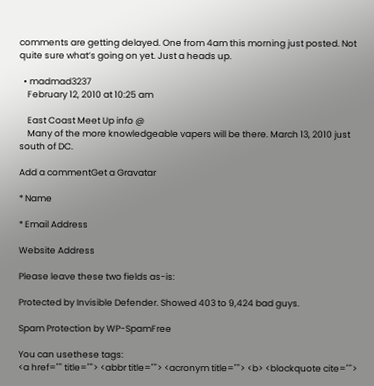comments are getting delayed. One from 4am this morning just posted. Not quite sure what’s going on yet. Just a heads up.

  • madmad3237
    February 12, 2010 at 10:25 am

    East Coast Meet Up info @
    Many of the more knowledgeable vapers will be there. March 13, 2010 just south of DC.

Add a commentGet a Gravatar

* Name

* Email Address

Website Address

Please leave these two fields as-is:

Protected by Invisible Defender. Showed 403 to 9,424 bad guys.

Spam Protection by WP-SpamFree

You can usethese tags:
<a href="" title=""> <abbr title=""> <acronym title=""> <b> <blockquote cite="">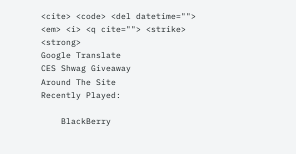<cite> <code> <del datetime=""> <em> <i> <q cite=""> <strike> <strong>
Google Translate
CES Shwag Giveaway
Around The Site
Recently Played:

    BlackBerry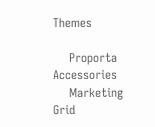Themes

    Proporta Accessories
    Marketing Grid